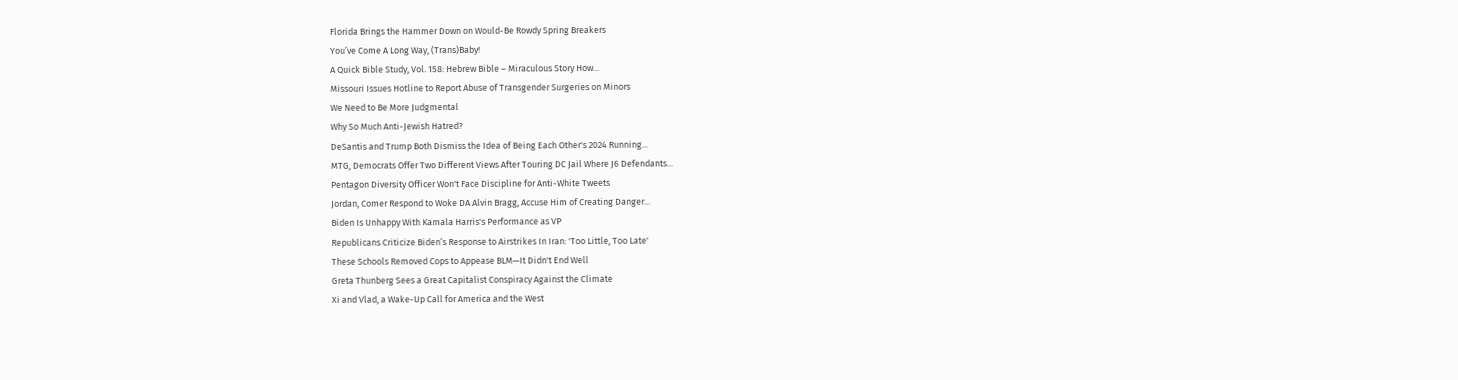Florida Brings the Hammer Down on Would-Be Rowdy Spring Breakers
You’ve Come A Long Way, (Trans)Baby!
A Quick Bible Study, Vol. 158: Hebrew Bible – Miraculous Story How...
Missouri Issues Hotline to Report Abuse of Transgender Surgeries on Minors
We Need to Be More Judgmental
Why So Much Anti-Jewish Hatred?
DeSantis and Trump Both Dismiss the Idea of Being Each Other's 2024 Running...
MTG, Democrats Offer Two Different Views After Touring DC Jail Where J6 Defendants...
Pentagon Diversity Officer Won't Face Discipline for Anti-White Tweets
Jordan, Comer Respond to Woke DA Alvin Bragg, Accuse Him of Creating Danger...
Biden Is Unhappy With Kamala Harris's Performance as VP
Republicans Criticize Biden’s Response to Airstrikes In Iran: 'Too Little, Too Late'
These Schools Removed Cops to Appease BLM—It Didn't End Well
Greta Thunberg Sees a Great Capitalist Conspiracy Against the Climate
Xi and Vlad, a Wake-Up Call for America and the West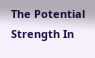The Potential Strength In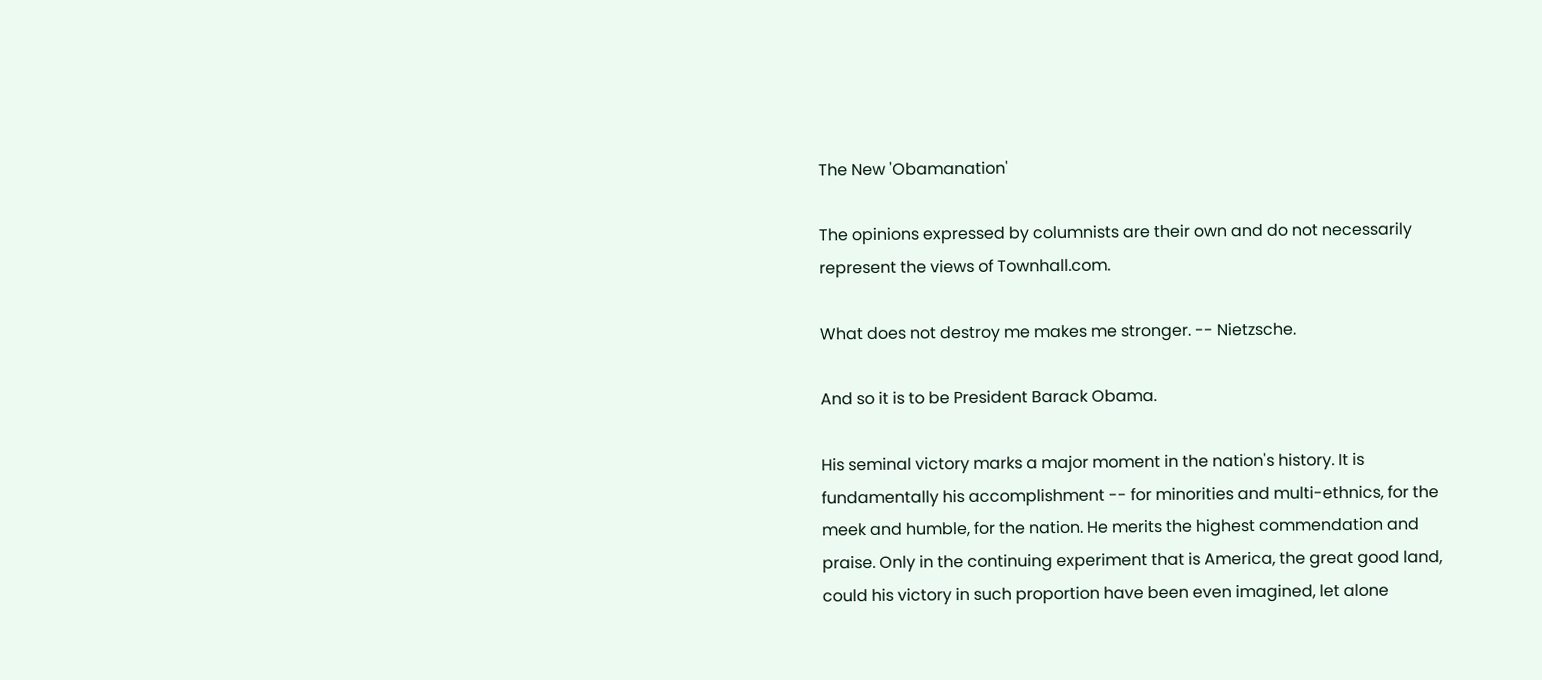The New 'Obamanation'

The opinions expressed by columnists are their own and do not necessarily represent the views of Townhall.com.

What does not destroy me makes me stronger. -- Nietzsche.

And so it is to be President Barack Obama.

His seminal victory marks a major moment in the nation's history. It is fundamentally his accomplishment -- for minorities and multi-ethnics, for the meek and humble, for the nation. He merits the highest commendation and praise. Only in the continuing experiment that is America, the great good land, could his victory in such proportion have been even imagined, let alone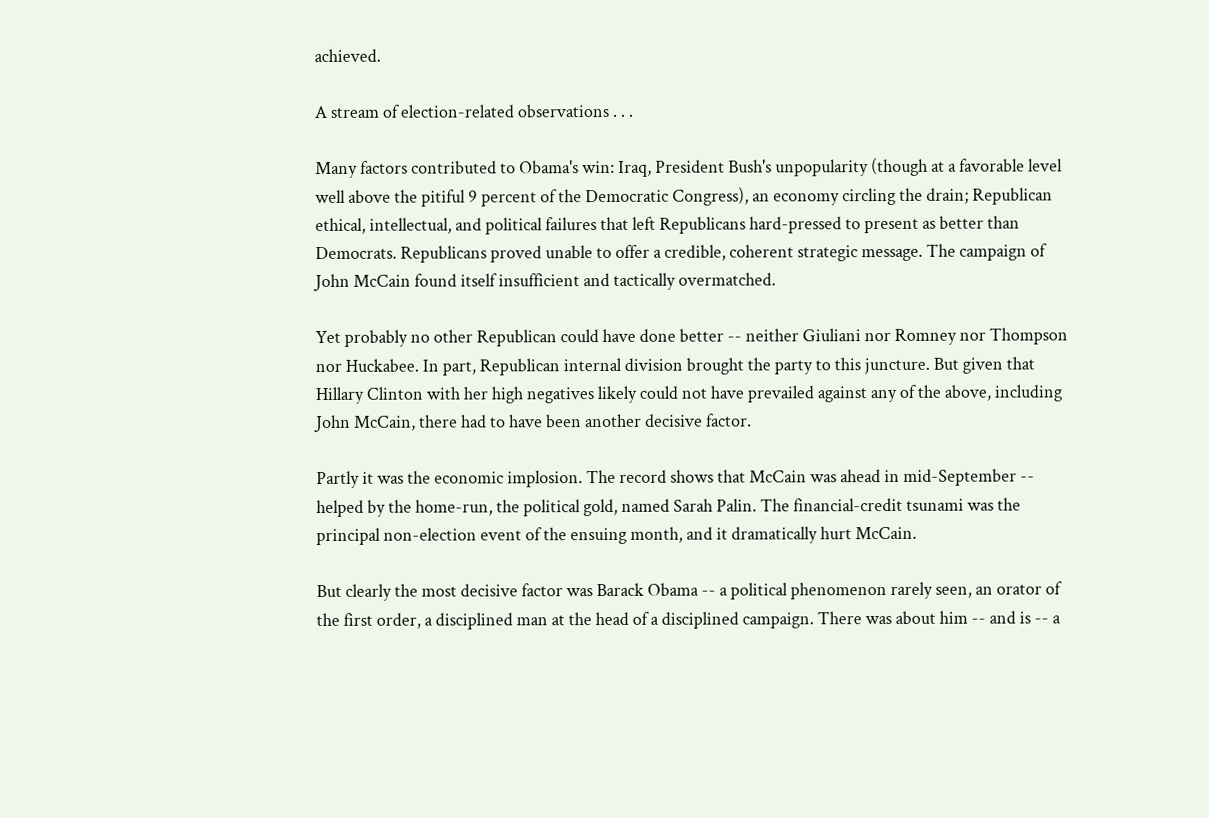achieved.

A stream of election-related observations . . .

Many factors contributed to Obama's win: Iraq, President Bush's unpopularity (though at a favorable level well above the pitiful 9 percent of the Democratic Congress), an economy circling the drain; Republican ethical, intellectual, and political failures that left Republicans hard-pressed to present as better than Democrats. Republicans proved unable to offer a credible, coherent strategic message. The campaign of John McCain found itself insufficient and tactically overmatched.

Yet probably no other Republican could have done better -- neither Giuliani nor Romney nor Thompson nor Huckabee. In part, Republican internal division brought the party to this juncture. But given that Hillary Clinton with her high negatives likely could not have prevailed against any of the above, including John McCain, there had to have been another decisive factor.

Partly it was the economic implosion. The record shows that McCain was ahead in mid-September -- helped by the home-run, the political gold, named Sarah Palin. The financial-credit tsunami was the principal non-election event of the ensuing month, and it dramatically hurt McCain.

But clearly the most decisive factor was Barack Obama -- a political phenomenon rarely seen, an orator of the first order, a disciplined man at the head of a disciplined campaign. There was about him -- and is -- a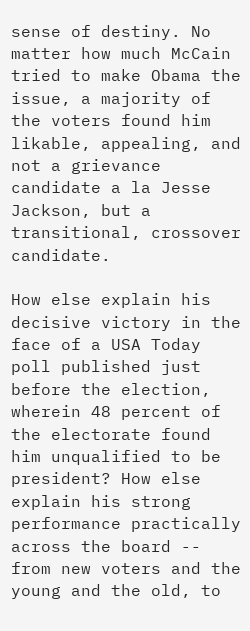sense of destiny. No matter how much McCain tried to make Obama the issue, a majority of the voters found him likable, appealing, and not a grievance candidate a la Jesse Jackson, but a transitional, crossover candidate.

How else explain his decisive victory in the face of a USA Today poll published just before the election, wherein 48 percent of the electorate found him unqualified to be president? How else explain his strong performance practically across the board -- from new voters and the young and the old, to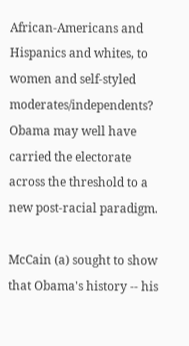African-Americans and Hispanics and whites, to women and self-styled moderates/independents? Obama may well have carried the electorate across the threshold to a new post-racial paradigm.

McCain (a) sought to show that Obama's history -- his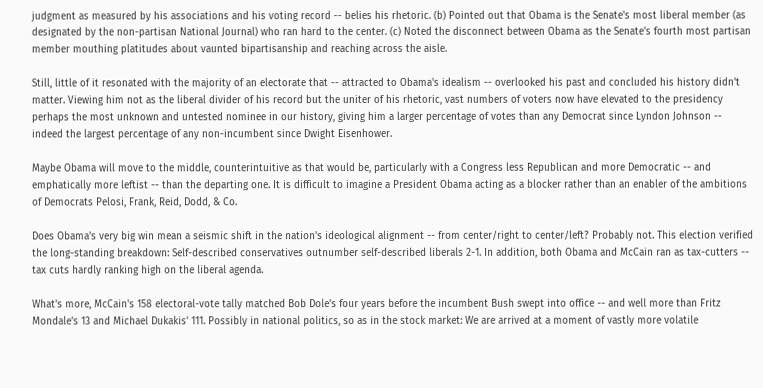judgment as measured by his associations and his voting record -- belies his rhetoric. (b) Pointed out that Obama is the Senate's most liberal member (as designated by the non-partisan National Journal) who ran hard to the center. (c) Noted the disconnect between Obama as the Senate's fourth most partisan member mouthing platitudes about vaunted bipartisanship and reaching across the aisle.

Still, little of it resonated with the majority of an electorate that -- attracted to Obama's idealism -- overlooked his past and concluded his history didn't matter. Viewing him not as the liberal divider of his record but the uniter of his rhetoric, vast numbers of voters now have elevated to the presidency perhaps the most unknown and untested nominee in our history, giving him a larger percentage of votes than any Democrat since Lyndon Johnson -- indeed the largest percentage of any non-incumbent since Dwight Eisenhower.

Maybe Obama will move to the middle, counterintuitive as that would be, particularly with a Congress less Republican and more Democratic -- and emphatically more leftist -- than the departing one. It is difficult to imagine a President Obama acting as a blocker rather than an enabler of the ambitions of Democrats Pelosi, Frank, Reid, Dodd, & Co.

Does Obama's very big win mean a seismic shift in the nation's ideological alignment -- from center/right to center/left? Probably not. This election verified the long-standing breakdown: Self-described conservatives outnumber self-described liberals 2-1. In addition, both Obama and McCain ran as tax-cutters -- tax cuts hardly ranking high on the liberal agenda.

What's more, McCain's 158 electoral-vote tally matched Bob Dole's four years before the incumbent Bush swept into office -- and well more than Fritz Mondale's 13 and Michael Dukakis' 111. Possibly in national politics, so as in the stock market: We are arrived at a moment of vastly more volatile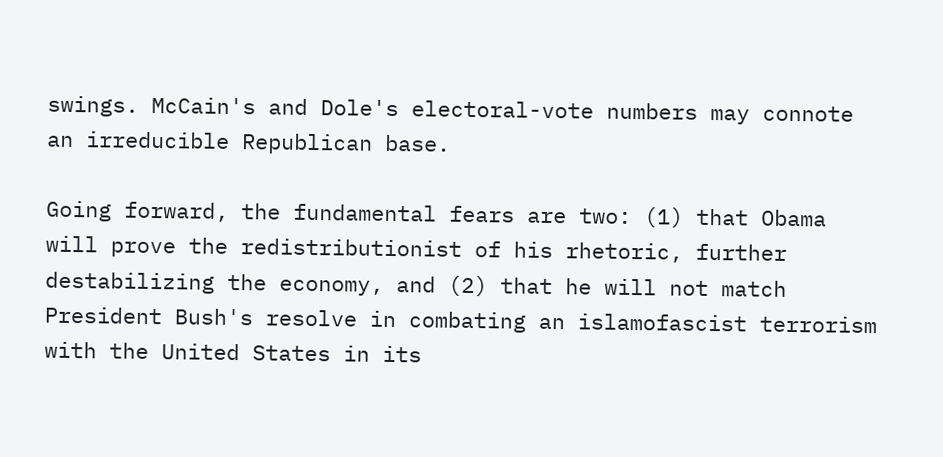swings. McCain's and Dole's electoral-vote numbers may connote an irreducible Republican base.

Going forward, the fundamental fears are two: (1) that Obama will prove the redistributionist of his rhetoric, further destabilizing the economy, and (2) that he will not match President Bush's resolve in combating an islamofascist terrorism with the United States in its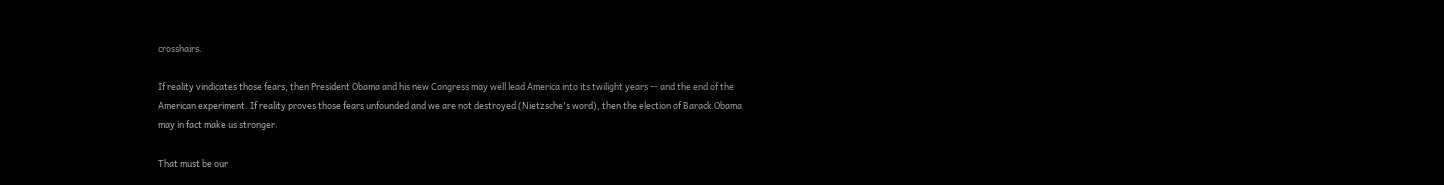crosshairs.

If reality vindicates those fears, then President Obama and his new Congress may well lead America into its twilight years -- and the end of the American experiment. If reality proves those fears unfounded and we are not destroyed (Nietzsche's word), then the election of Barack Obama may in fact make us stronger.

That must be our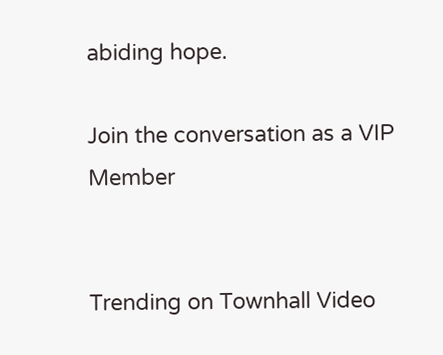abiding hope.

Join the conversation as a VIP Member


Trending on Townhall Video